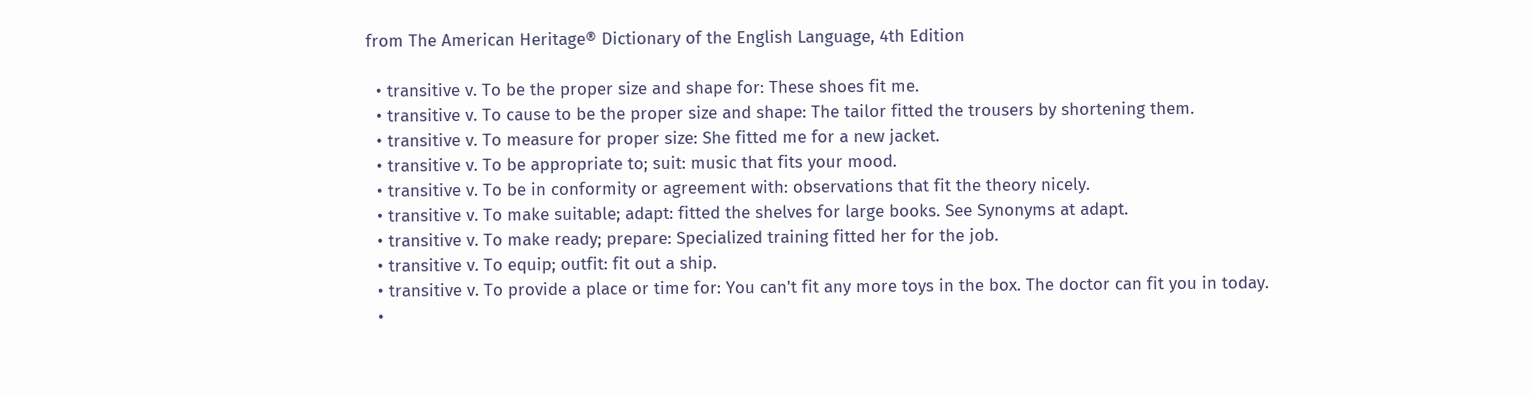from The American Heritage® Dictionary of the English Language, 4th Edition

  • transitive v. To be the proper size and shape for: These shoes fit me.
  • transitive v. To cause to be the proper size and shape: The tailor fitted the trousers by shortening them.
  • transitive v. To measure for proper size: She fitted me for a new jacket.
  • transitive v. To be appropriate to; suit: music that fits your mood.
  • transitive v. To be in conformity or agreement with: observations that fit the theory nicely.
  • transitive v. To make suitable; adapt: fitted the shelves for large books. See Synonyms at adapt.
  • transitive v. To make ready; prepare: Specialized training fitted her for the job.
  • transitive v. To equip; outfit: fit out a ship.
  • transitive v. To provide a place or time for: You can't fit any more toys in the box. The doctor can fit you in today.
  •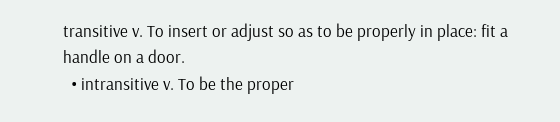transitive v. To insert or adjust so as to be properly in place: fit a handle on a door.
  • intransitive v. To be the proper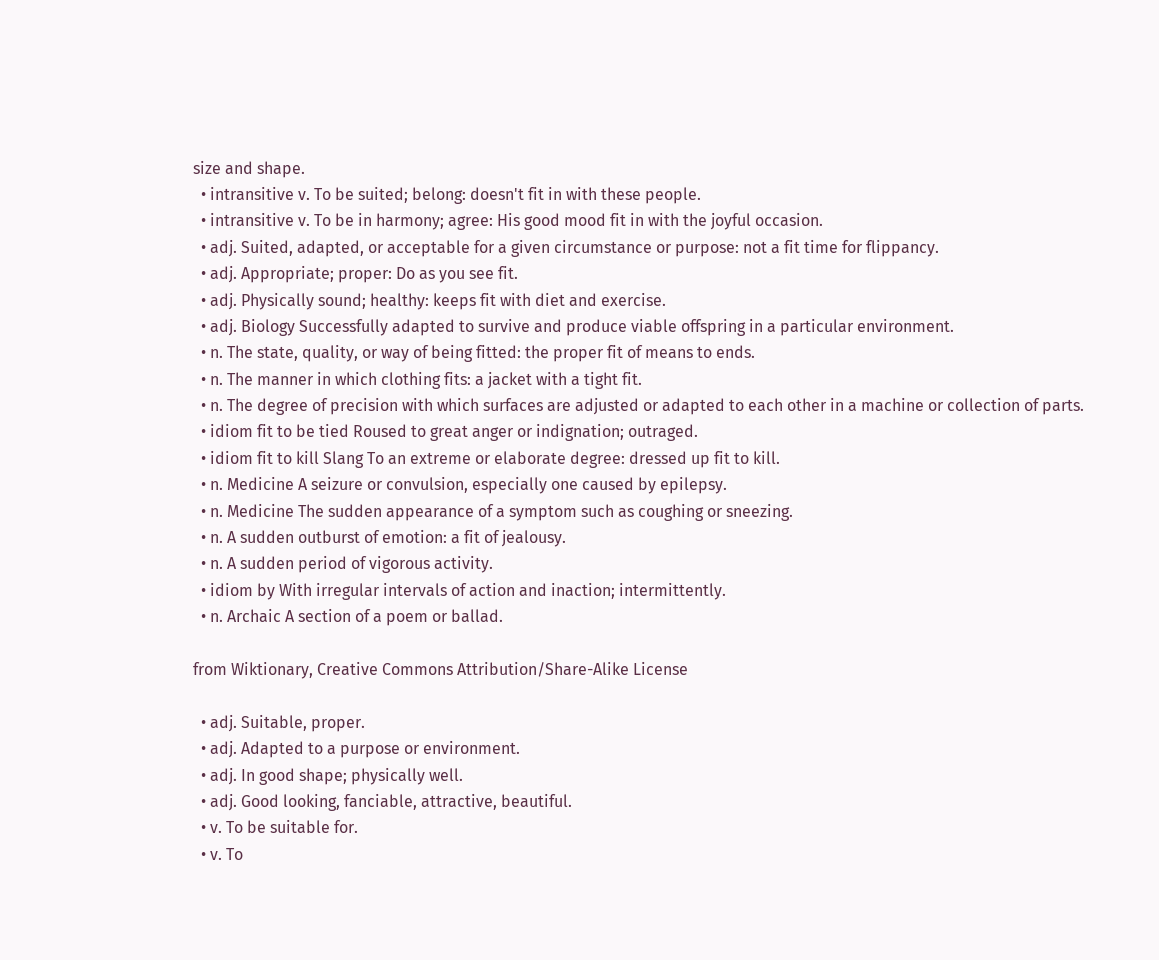size and shape.
  • intransitive v. To be suited; belong: doesn't fit in with these people.
  • intransitive v. To be in harmony; agree: His good mood fit in with the joyful occasion.
  • adj. Suited, adapted, or acceptable for a given circumstance or purpose: not a fit time for flippancy.
  • adj. Appropriate; proper: Do as you see fit.
  • adj. Physically sound; healthy: keeps fit with diet and exercise.
  • adj. Biology Successfully adapted to survive and produce viable offspring in a particular environment.
  • n. The state, quality, or way of being fitted: the proper fit of means to ends.
  • n. The manner in which clothing fits: a jacket with a tight fit.
  • n. The degree of precision with which surfaces are adjusted or adapted to each other in a machine or collection of parts.
  • idiom fit to be tied Roused to great anger or indignation; outraged.
  • idiom fit to kill Slang To an extreme or elaborate degree: dressed up fit to kill.
  • n. Medicine A seizure or convulsion, especially one caused by epilepsy.
  • n. Medicine The sudden appearance of a symptom such as coughing or sneezing.
  • n. A sudden outburst of emotion: a fit of jealousy.
  • n. A sudden period of vigorous activity.
  • idiom by With irregular intervals of action and inaction; intermittently.
  • n. Archaic A section of a poem or ballad.

from Wiktionary, Creative Commons Attribution/Share-Alike License

  • adj. Suitable, proper.
  • adj. Adapted to a purpose or environment.
  • adj. In good shape; physically well.
  • adj. Good looking, fanciable, attractive, beautiful.
  • v. To be suitable for.
  • v. To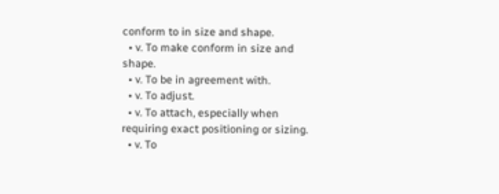conform to in size and shape.
  • v. To make conform in size and shape.
  • v. To be in agreement with.
  • v. To adjust.
  • v. To attach, especially when requiring exact positioning or sizing.
  • v. To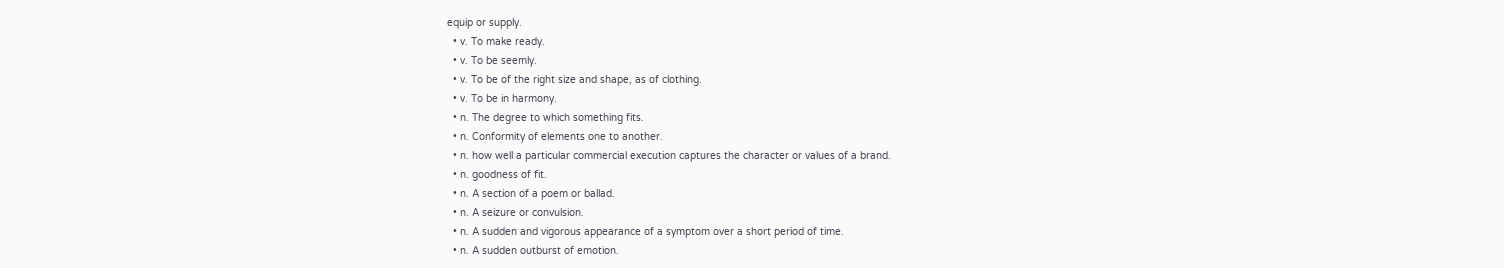equip or supply.
  • v. To make ready.
  • v. To be seemly.
  • v. To be of the right size and shape, as of clothing.
  • v. To be in harmony.
  • n. The degree to which something fits.
  • n. Conformity of elements one to another.
  • n. how well a particular commercial execution captures the character or values of a brand.
  • n. goodness of fit.
  • n. A section of a poem or ballad.
  • n. A seizure or convulsion.
  • n. A sudden and vigorous appearance of a symptom over a short period of time.
  • n. A sudden outburst of emotion.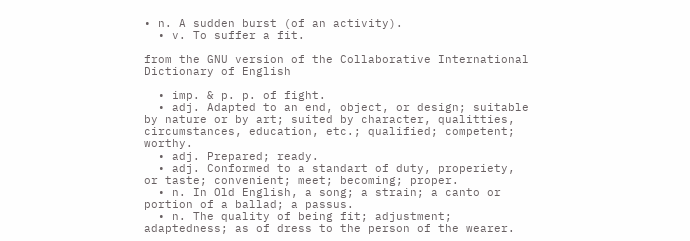• n. A sudden burst (of an activity).
  • v. To suffer a fit.

from the GNU version of the Collaborative International Dictionary of English

  • imp. & p. p. of fight.
  • adj. Adapted to an end, object, or design; suitable by nature or by art; suited by character, qualitties, circumstances, education, etc.; qualified; competent; worthy.
  • adj. Prepared; ready.
  • adj. Conformed to a standart of duty, properiety, or taste; convenient; meet; becoming; proper.
  • n. In Old English, a song; a strain; a canto or portion of a ballad; a passus.
  • n. The quality of being fit; adjustment; adaptedness; as of dress to the person of the wearer.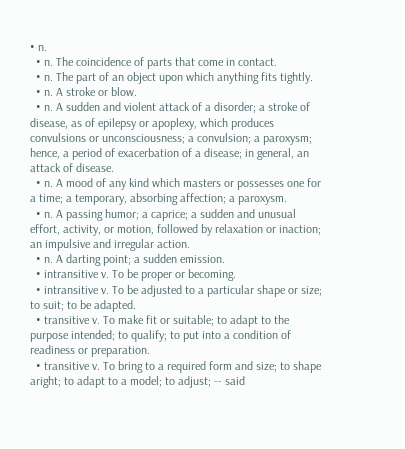• n.
  • n. The coincidence of parts that come in contact.
  • n. The part of an object upon which anything fits tightly.
  • n. A stroke or blow.
  • n. A sudden and violent attack of a disorder; a stroke of disease, as of epilepsy or apoplexy, which produces convulsions or unconsciousness; a convulsion; a paroxysm; hence, a period of exacerbation of a disease; in general, an attack of disease.
  • n. A mood of any kind which masters or possesses one for a time; a temporary, absorbing affection; a paroxysm.
  • n. A passing humor; a caprice; a sudden and unusual effort, activity, or motion, followed by relaxation or inaction; an impulsive and irregular action.
  • n. A darting point; a sudden emission.
  • intransitive v. To be proper or becoming.
  • intransitive v. To be adjusted to a particular shape or size; to suit; to be adapted.
  • transitive v. To make fit or suitable; to adapt to the purpose intended; to qualify; to put into a condition of readiness or preparation.
  • transitive v. To bring to a required form and size; to shape aright; to adapt to a model; to adjust; -- said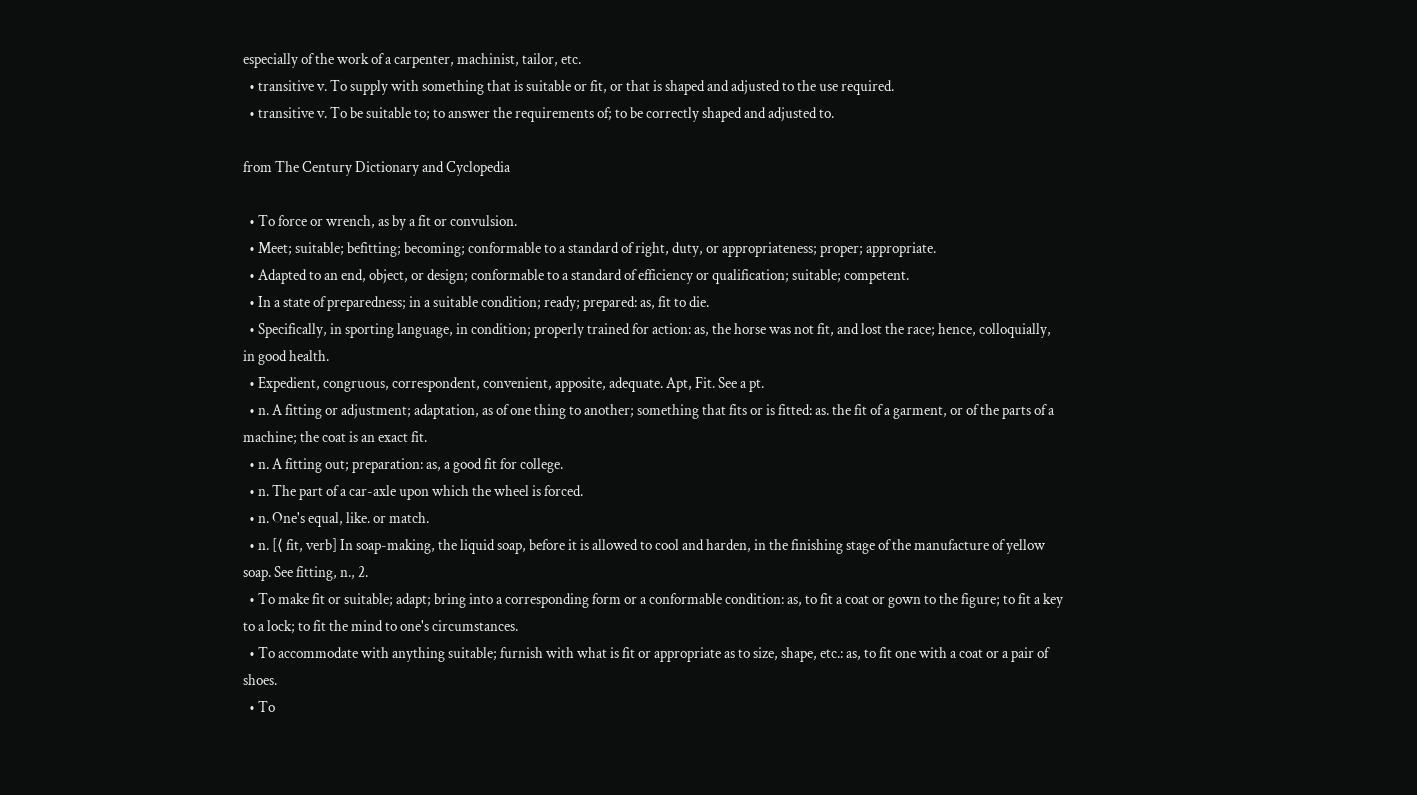especially of the work of a carpenter, machinist, tailor, etc.
  • transitive v. To supply with something that is suitable or fit, or that is shaped and adjusted to the use required.
  • transitive v. To be suitable to; to answer the requirements of; to be correctly shaped and adjusted to.

from The Century Dictionary and Cyclopedia

  • To force or wrench, as by a fit or convulsion.
  • Meet; suitable; befitting; becoming; conformable to a standard of right, duty, or appropriateness; proper; appropriate.
  • Adapted to an end, object, or design; conformable to a standard of efficiency or qualification; suitable; competent.
  • In a state of preparedness; in a suitable condition; ready; prepared: as, fit to die.
  • Specifically, in sporting language, in condition; properly trained for action: as, the horse was not fit, and lost the race; hence, colloquially, in good health.
  • Expedient, congruous, correspondent, convenient, apposite, adequate. Apt, Fit. See a pt.
  • n. A fitting or adjustment; adaptation, as of one thing to another; something that fits or is fitted: as. the fit of a garment, or of the parts of a machine; the coat is an exact fit.
  • n. A fitting out; preparation: as, a good fit for college.
  • n. The part of a car-axle upon which the wheel is forced.
  • n. One's equal, like. or match.
  • n. [⟨ fit, verb] In soap-making, the liquid soap, before it is allowed to cool and harden, in the finishing stage of the manufacture of yellow soap. See fitting, n., 2.
  • To make fit or suitable; adapt; bring into a corresponding form or a conformable condition: as, to fit a coat or gown to the figure; to fit a key to a lock; to fit the mind to one's circumstances.
  • To accommodate with anything suitable; furnish with what is fit or appropriate as to size, shape, etc.: as, to fit one with a coat or a pair of shoes.
  • To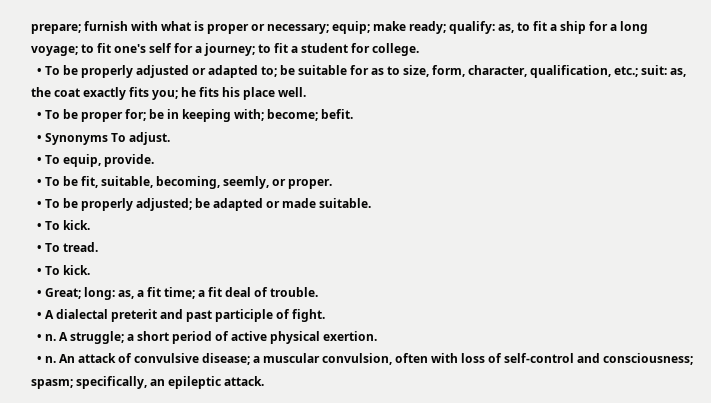prepare; furnish with what is proper or necessary; equip; make ready; qualify: as, to fit a ship for a long voyage; to fit one's self for a journey; to fit a student for college.
  • To be properly adjusted or adapted to; be suitable for as to size, form, character, qualification, etc.; suit: as, the coat exactly fits you; he fits his place well.
  • To be proper for; be in keeping with; become; befit.
  • Synonyms To adjust.
  • To equip, provide.
  • To be fit, suitable, becoming, seemly, or proper.
  • To be properly adjusted; be adapted or made suitable.
  • To kick.
  • To tread.
  • To kick.
  • Great; long: as, a fit time; a fit deal of trouble.
  • A dialectal preterit and past participle of fight.
  • n. A struggle; a short period of active physical exertion.
  • n. An attack of convulsive disease; a muscular convulsion, often with loss of self-control and consciousness; spasm; specifically, an epileptic attack.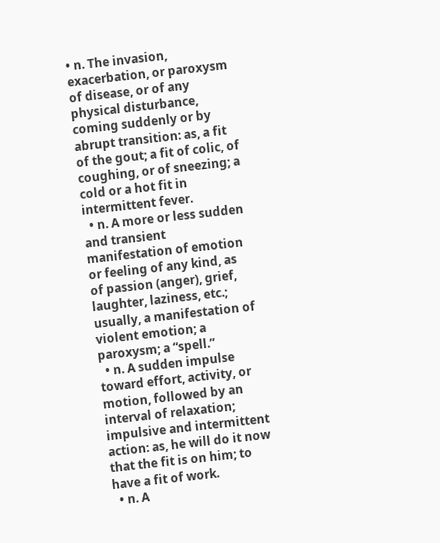• n. The invasion, exacerbation, or paroxysm of disease, or of any physical disturbance, coming suddenly or by abrupt transition: as, a fit of the gout; a fit of colic, of coughing, or of sneezing; a cold or a hot fit in intermittent fever.
  • n. A more or less sudden and transient manifestation of emotion or feeling of any kind, as of passion (anger), grief, laughter, laziness, etc.; usually, a manifestation of violent emotion; a paroxysm; a “spell.”
  • n. A sudden impulse toward effort, activity, or motion, followed by an interval of relaxation; impulsive and intermittent action: as, he will do it now that the fit is on him; to have a fit of work.
  • n. A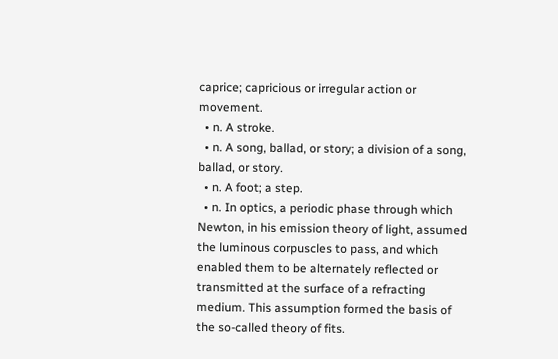caprice; capricious or irregular action or movement.
  • n. A stroke.
  • n. A song, ballad, or story; a division of a song, ballad, or story.
  • n. A foot; a step.
  • n. In optics, a periodic phase through which Newton, in his emission theory of light, assumed the luminous corpuscles to pass, and which enabled them to be alternately reflected or transmitted at the surface of a refracting medium. This assumption formed the basis of the so-called theory of fits.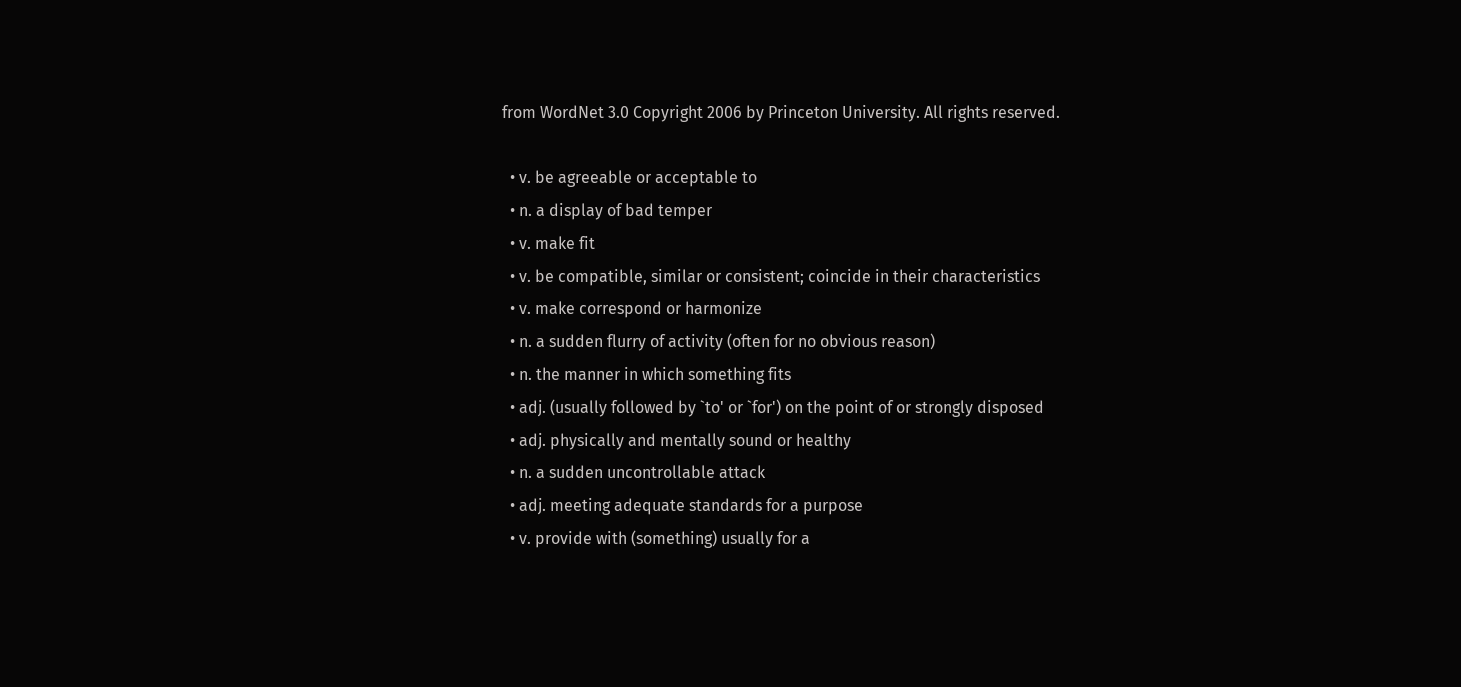from WordNet 3.0 Copyright 2006 by Princeton University. All rights reserved.

  • v. be agreeable or acceptable to
  • n. a display of bad temper
  • v. make fit
  • v. be compatible, similar or consistent; coincide in their characteristics
  • v. make correspond or harmonize
  • n. a sudden flurry of activity (often for no obvious reason)
  • n. the manner in which something fits
  • adj. (usually followed by `to' or `for') on the point of or strongly disposed
  • adj. physically and mentally sound or healthy
  • n. a sudden uncontrollable attack
  • adj. meeting adequate standards for a purpose
  • v. provide with (something) usually for a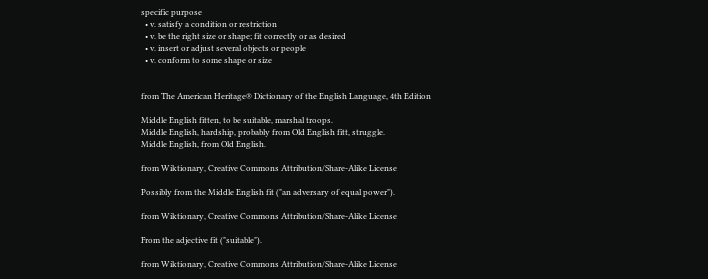specific purpose
  • v. satisfy a condition or restriction
  • v. be the right size or shape; fit correctly or as desired
  • v. insert or adjust several objects or people
  • v. conform to some shape or size


from The American Heritage® Dictionary of the English Language, 4th Edition

Middle English fitten, to be suitable, marshal troops.
Middle English, hardship, probably from Old English fitt, struggle.
Middle English, from Old English.

from Wiktionary, Creative Commons Attribution/Share-Alike License

Possibly from the Middle English fit ("an adversary of equal power").

from Wiktionary, Creative Commons Attribution/Share-Alike License

From the adjective fit ("suitable").

from Wiktionary, Creative Commons Attribution/Share-Alike License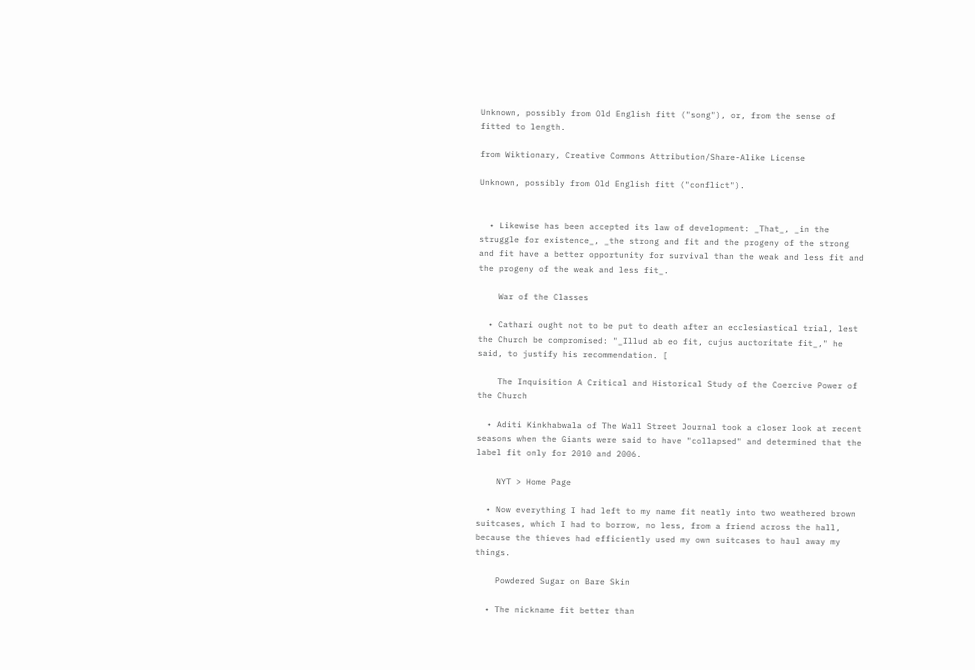Unknown, possibly from Old English fitt ("song"), or, from the sense of fitted to length.

from Wiktionary, Creative Commons Attribution/Share-Alike License

Unknown, possibly from Old English fitt ("conflict").


  • Likewise has been accepted its law of development: _That_, _in the struggle for existence_, _the strong and fit and the progeny of the strong and fit have a better opportunity for survival than the weak and less fit and the progeny of the weak and less fit_.

    War of the Classes

  • Cathari ought not to be put to death after an ecclesiastical trial, lest the Church be compromised: "_Illud ab eo fit, cujus auctoritate fit_," he said, to justify his recommendation. [

    The Inquisition A Critical and Historical Study of the Coercive Power of the Church

  • Aditi Kinkhabwala of The Wall Street Journal took a closer look at recent seasons when the Giants were said to have "collapsed" and determined that the label fit only for 2010 and 2006.

    NYT > Home Page

  • Now everything I had left to my name fit neatly into two weathered brown suitcases, which I had to borrow, no less, from a friend across the hall, because the thieves had efficiently used my own suitcases to haul away my things.

    Powdered Sugar on Bare Skin

  • The nickname fit better than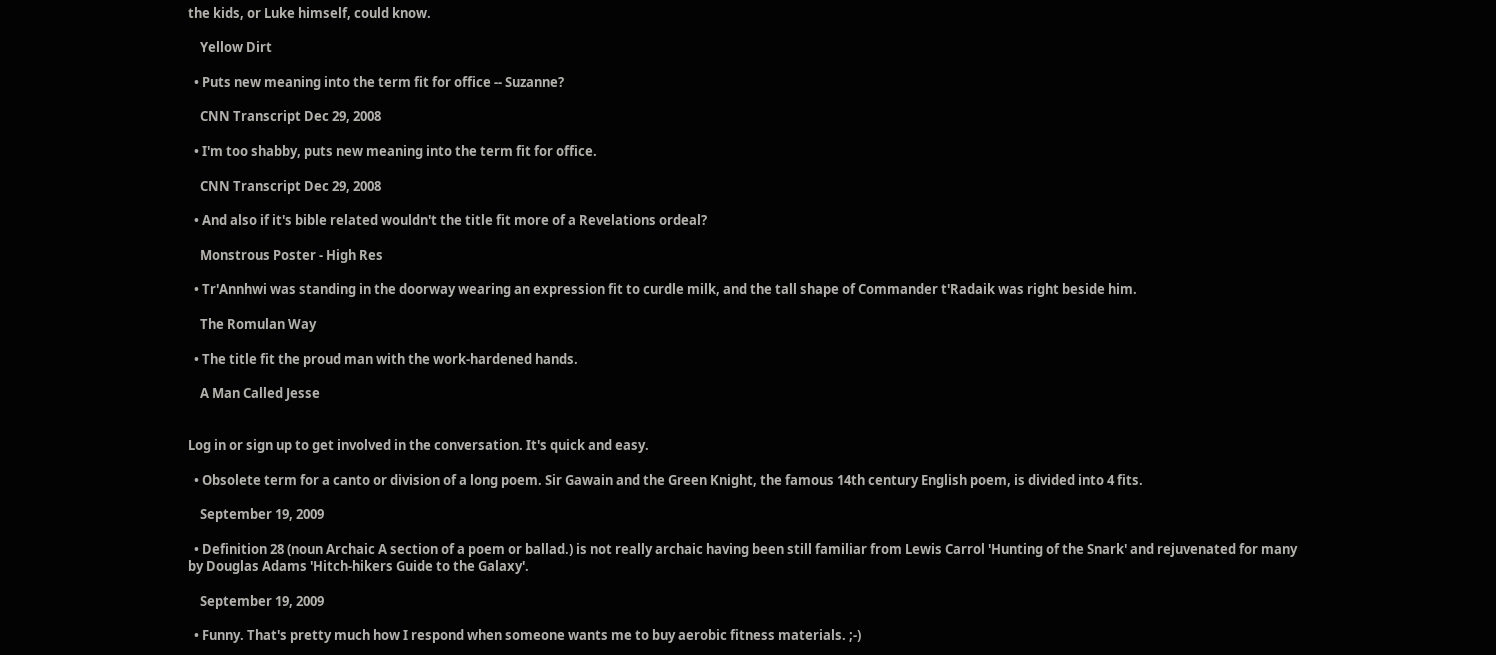the kids, or Luke himself, could know.

    Yellow Dirt

  • Puts new meaning into the term fit for office -- Suzanne?

    CNN Transcript Dec 29, 2008

  • I'm too shabby, puts new meaning into the term fit for office.

    CNN Transcript Dec 29, 2008

  • And also if it's bible related wouldn't the title fit more of a Revelations ordeal?

    Monstrous Poster - High Res

  • Tr'Annhwi was standing in the doorway wearing an expression fit to curdle milk, and the tall shape of Commander t'Radaik was right beside him.

    The Romulan Way

  • The title fit the proud man with the work-hardened hands.

    A Man Called Jesse


Log in or sign up to get involved in the conversation. It's quick and easy.

  • Obsolete term for a canto or division of a long poem. Sir Gawain and the Green Knight, the famous 14th century English poem, is divided into 4 fits.

    September 19, 2009

  • Definition 28 (noun Archaic A section of a poem or ballad.) is not really archaic having been still familiar from Lewis Carrol 'Hunting of the Snark' and rejuvenated for many by Douglas Adams 'Hitch-hikers Guide to the Galaxy'.

    September 19, 2009

  • Funny. That's pretty much how I respond when someone wants me to buy aerobic fitness materials. ;-)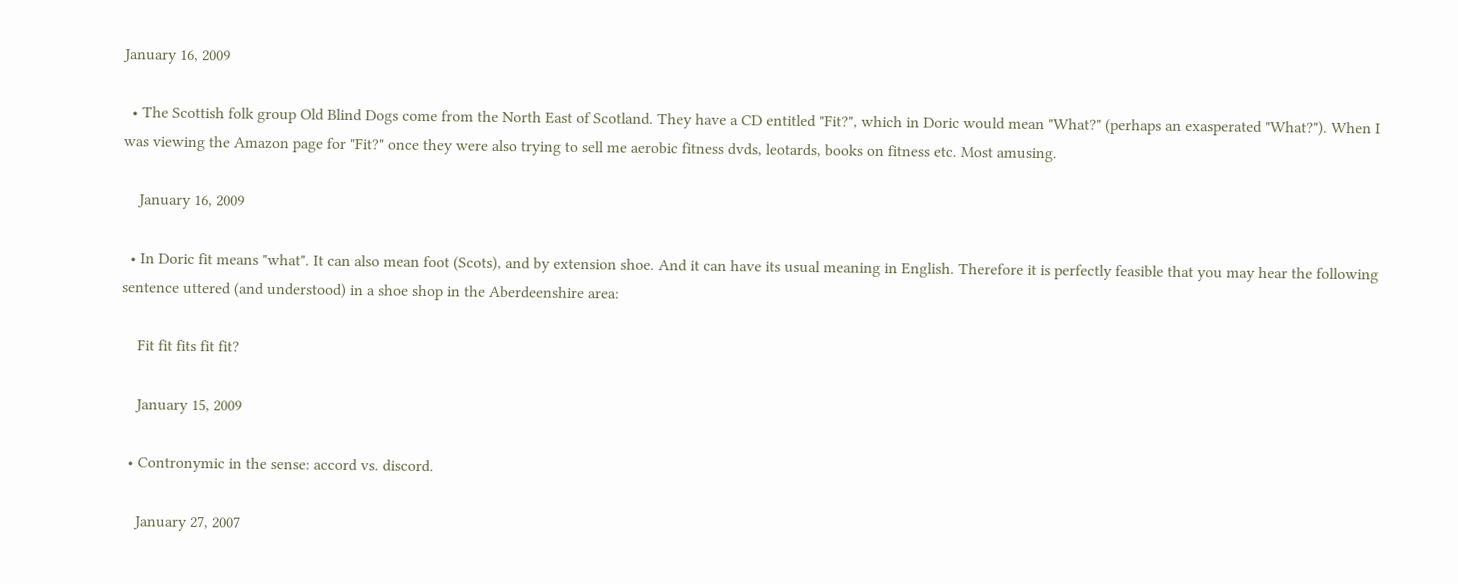January 16, 2009

  • The Scottish folk group Old Blind Dogs come from the North East of Scotland. They have a CD entitled "Fit?", which in Doric would mean "What?" (perhaps an exasperated "What?"). When I was viewing the Amazon page for "Fit?" once they were also trying to sell me aerobic fitness dvds, leotards, books on fitness etc. Most amusing.

    January 16, 2009

  • In Doric fit means "what". It can also mean foot (Scots), and by extension shoe. And it can have its usual meaning in English. Therefore it is perfectly feasible that you may hear the following sentence uttered (and understood) in a shoe shop in the Aberdeenshire area:

    Fit fit fits fit fit?

    January 15, 2009

  • Contronymic in the sense: accord vs. discord.

    January 27, 2007